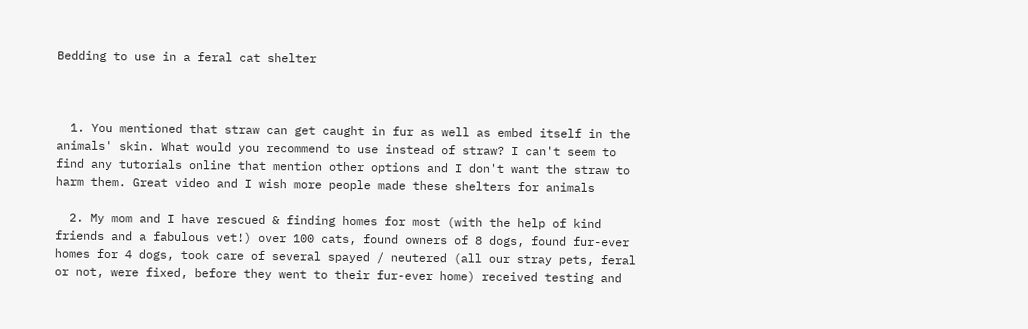Bedding to use in a feral cat shelter



  1. You mentioned that straw can get caught in fur as well as embed itself in the animals' skin. What would you recommend to use instead of straw? I can't seem to find any tutorials online that mention other options and I don't want the straw to harm them. Great video and I wish more people made these shelters for animals

  2. My mom and I have rescued & finding homes for most (with the help of kind friends and a fabulous vet!) over 100 cats, found owners of 8 dogs, found fur-ever homes for 4 dogs, took care of several spayed / neutered (all our stray pets, feral or not, were fixed, before they went to their fur-ever home) received testing and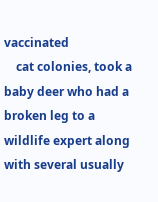vaccinated
    cat colonies, took a baby deer who had a broken leg to a wildlife expert along with several usually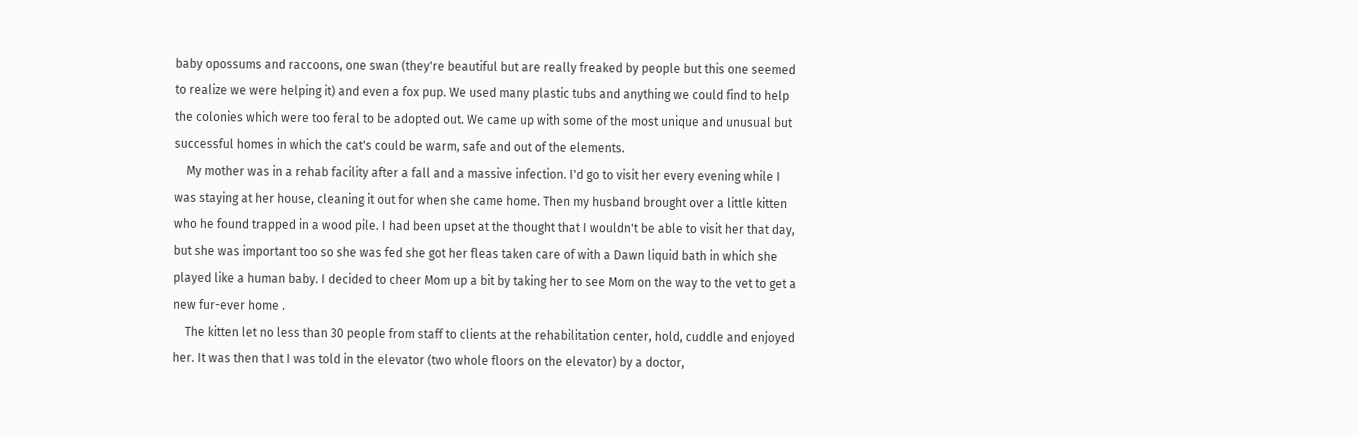baby opossums and raccoons, one swan (they're beautiful but are really freaked by people but this one seemed to realize we were helping it) and even a fox pup. We used many plastic tubs and anything we could find to help the colonies which were too feral to be adopted out. We came up with some of the most unique and unusual but successful homes in which the cat's could be warm, safe and out of the elements.
    My mother was in a rehab facility after a fall and a massive infection. I'd go to visit her every evening while I was staying at her house, cleaning it out for when she came home. Then my husband brought over a little kitten who he found trapped in a wood pile. I had been upset at the thought that I wouldn't be able to visit her that day, but she was important too so she was fed she got her fleas taken care of with a Dawn liquid bath in which she played like a human baby. I decided to cheer Mom up a bit by taking her to see Mom on the way to the vet to get a new fur-ever home .
    The kitten let no less than 30 people from staff to clients at the rehabilitation center, hold, cuddle and enjoyed her. It was then that I was told in the elevator (two whole floors on the elevator) by a doctor,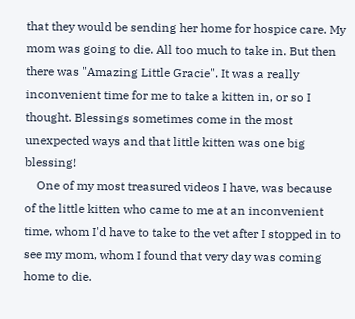that they would be sending her home for hospice care. My mom was going to die. All too much to take in. But then there was "Amazing Little Gracie". It was a really inconvenient time for me to take a kitten in, or so I thought. Blessings sometimes come in the most unexpected ways and that little kitten was one big blessing!
    One of my most treasured videos I have, was because of the little kitten who came to me at an inconvenient time, whom I'd have to take to the vet after I stopped in to see my mom, whom I found that very day was coming home to die.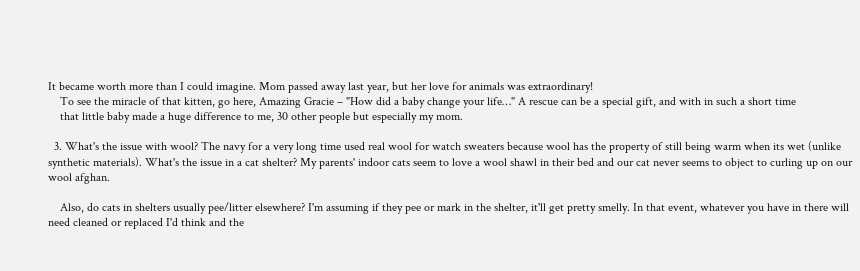It became worth more than I could imagine. Mom passed away last year, but her love for animals was extraordinary!
    To see the miracle of that kitten, go here, Amazing Gracie – "How did a baby change your life…" A rescue can be a special gift, and with in such a short time
    that little baby made a huge difference to me, 30 other people but especially my mom.

  3. What's the issue with wool? The navy for a very long time used real wool for watch sweaters because wool has the property of still being warm when its wet (unlike synthetic materials). What's the issue in a cat shelter? My parents' indoor cats seem to love a wool shawl in their bed and our cat never seems to object to curling up on our wool afghan.

    Also, do cats in shelters usually pee/litter elsewhere? I'm assuming if they pee or mark in the shelter, it'll get pretty smelly. In that event, whatever you have in there will need cleaned or replaced I'd think and the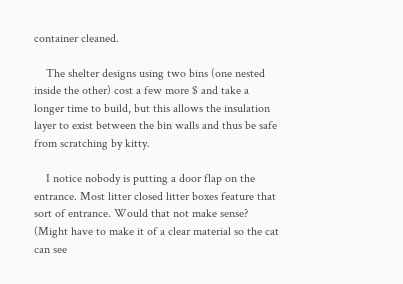container cleaned.

    The shelter designs using two bins (one nested inside the other) cost a few more $ and take a longer time to build, but this allows the insulation layer to exist between the bin walls and thus be safe from scratching by kitty.

    I notice nobody is putting a door flap on the entrance. Most litter closed litter boxes feature that sort of entrance. Would that not make sense? (Might have to make it of a clear material so the cat can see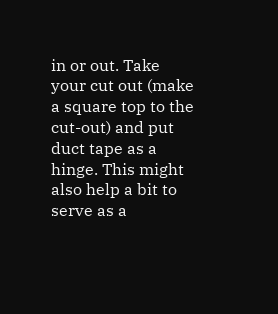in or out. Take your cut out (make a square top to the cut-out) and put duct tape as a hinge. This might also help a bit to serve as a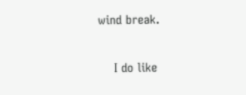wind break.

    I do like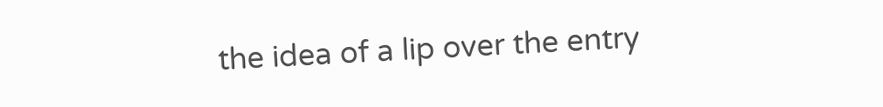the idea of a lip over the entry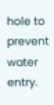hole to prevent water entry.